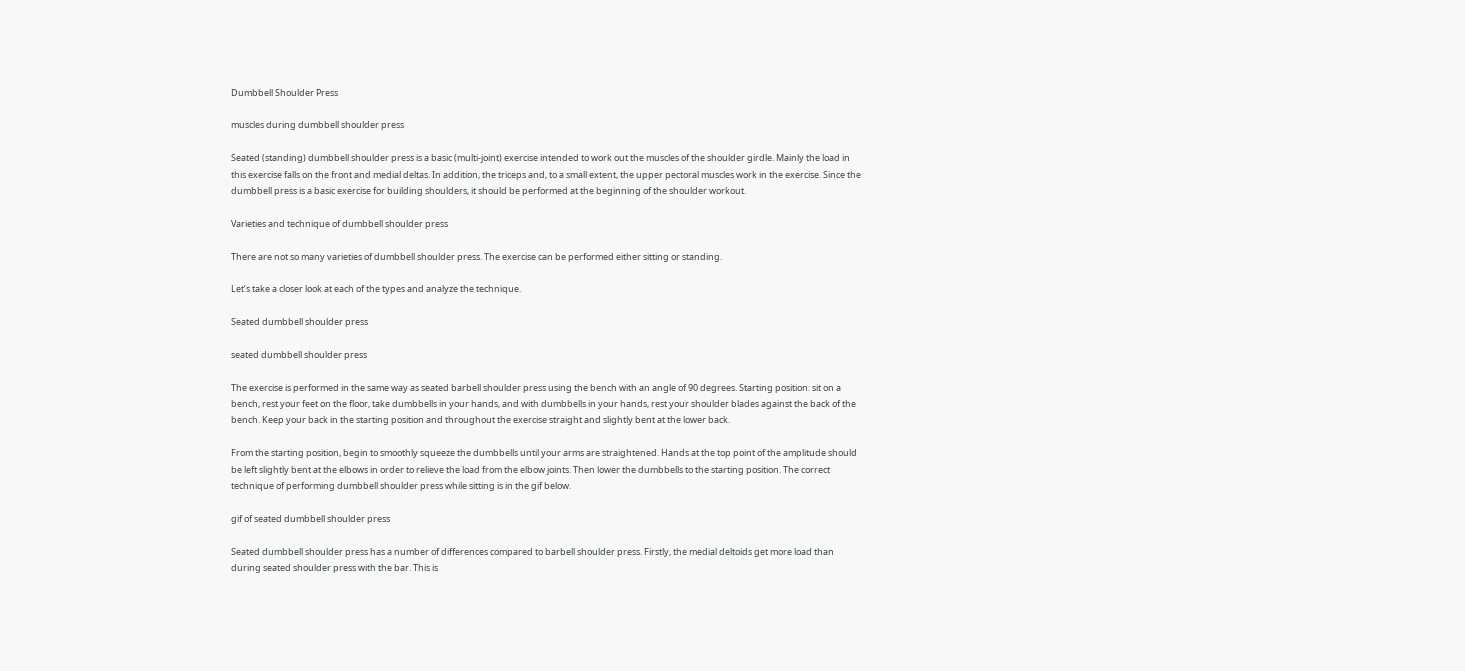Dumbbell Shoulder Press

muscles during dumbbell shoulder press

Seated (standing) dumbbell shoulder press is a basic (multi-joint) exercise intended to work out the muscles of the shoulder girdle. Mainly the load in this exercise falls on the front and medial deltas. In addition, the triceps and, to a small extent, the upper pectoral muscles work in the exercise. Since the dumbbell press is a basic exercise for building shoulders, it should be performed at the beginning of the shoulder workout.

Varieties and technique of dumbbell shoulder press

There are not so many varieties of dumbbell shoulder press. The exercise can be performed either sitting or standing.

Let’s take a closer look at each of the types and analyze the technique.

Seated dumbbell shoulder press

seated dumbbell shoulder press

The exercise is performed in the same way as seated barbell shoulder press using the bench with an angle of 90 degrees. Starting position: sit on a bench, rest your feet on the floor, take dumbbells in your hands, and with dumbbells in your hands, rest your shoulder blades against the back of the bench. Keep your back in the starting position and throughout the exercise straight and slightly bent at the lower back.

From the starting position, begin to smoothly squeeze the dumbbells until your arms are straightened. Hands at the top point of the amplitude should be left slightly bent at the elbows in order to relieve the load from the elbow joints. Then lower the dumbbells to the starting position. The correct technique of performing dumbbell shoulder press while sitting is in the gif below.

gif of seated dumbbell shoulder press

Seated dumbbell shoulder press has a number of differences compared to barbell shoulder press. Firstly, the medial deltoids get more load than during seated shoulder press with the bar. This is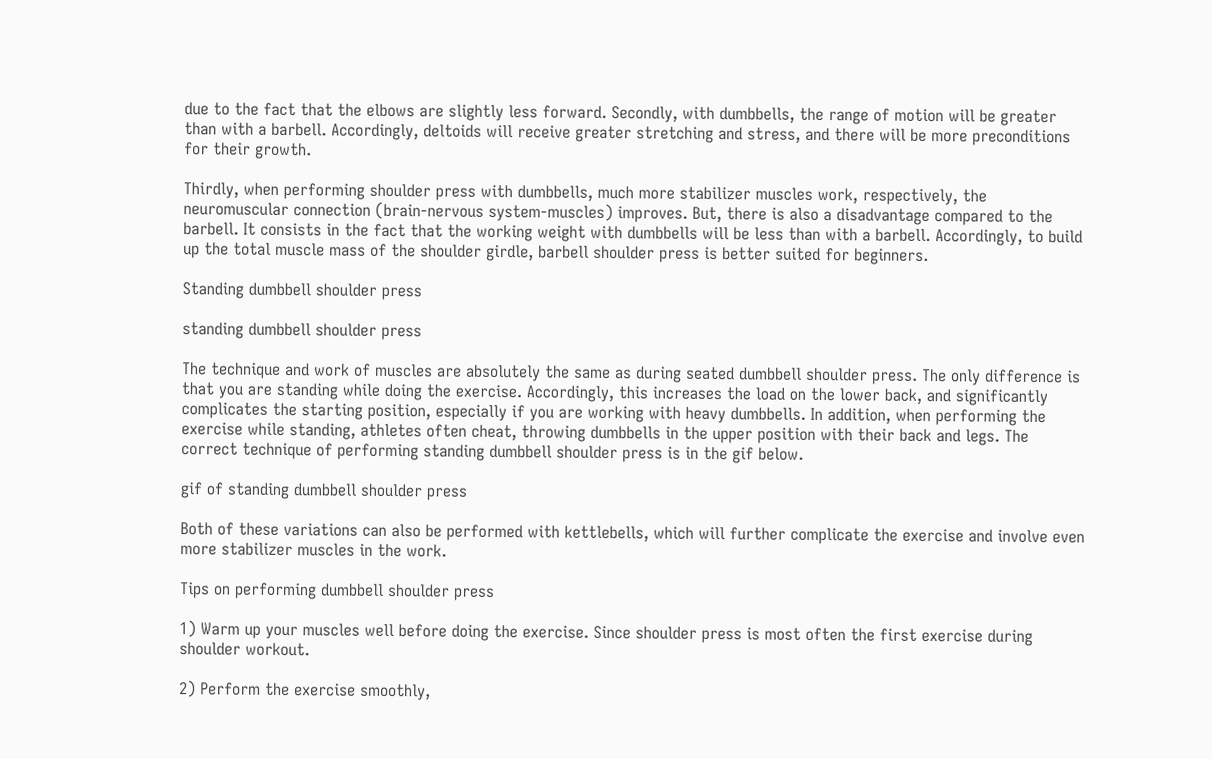due to the fact that the elbows are slightly less forward. Secondly, with dumbbells, the range of motion will be greater than with a barbell. Accordingly, deltoids will receive greater stretching and stress, and there will be more preconditions for their growth.

Thirdly, when performing shoulder press with dumbbells, much more stabilizer muscles work, respectively, the neuromuscular connection (brain-nervous system-muscles) improves. But, there is also a disadvantage compared to the barbell. It consists in the fact that the working weight with dumbbells will be less than with a barbell. Accordingly, to build up the total muscle mass of the shoulder girdle, barbell shoulder press is better suited for beginners.

Standing dumbbell shoulder press

standing dumbbell shoulder press

The technique and work of muscles are absolutely the same as during seated dumbbell shoulder press. The only difference is that you are standing while doing the exercise. Accordingly, this increases the load on the lower back, and significantly complicates the starting position, especially if you are working with heavy dumbbells. In addition, when performing the exercise while standing, athletes often cheat, throwing dumbbells in the upper position with their back and legs. The correct technique of performing standing dumbbell shoulder press is in the gif below.

gif of standing dumbbell shoulder press

Both of these variations can also be performed with kettlebells, which will further complicate the exercise and involve even more stabilizer muscles in the work.

Tips on performing dumbbell shoulder press

1) Warm up your muscles well before doing the exercise. Since shoulder press is most often the first exercise during shoulder workout.

2) Perform the exercise smoothly,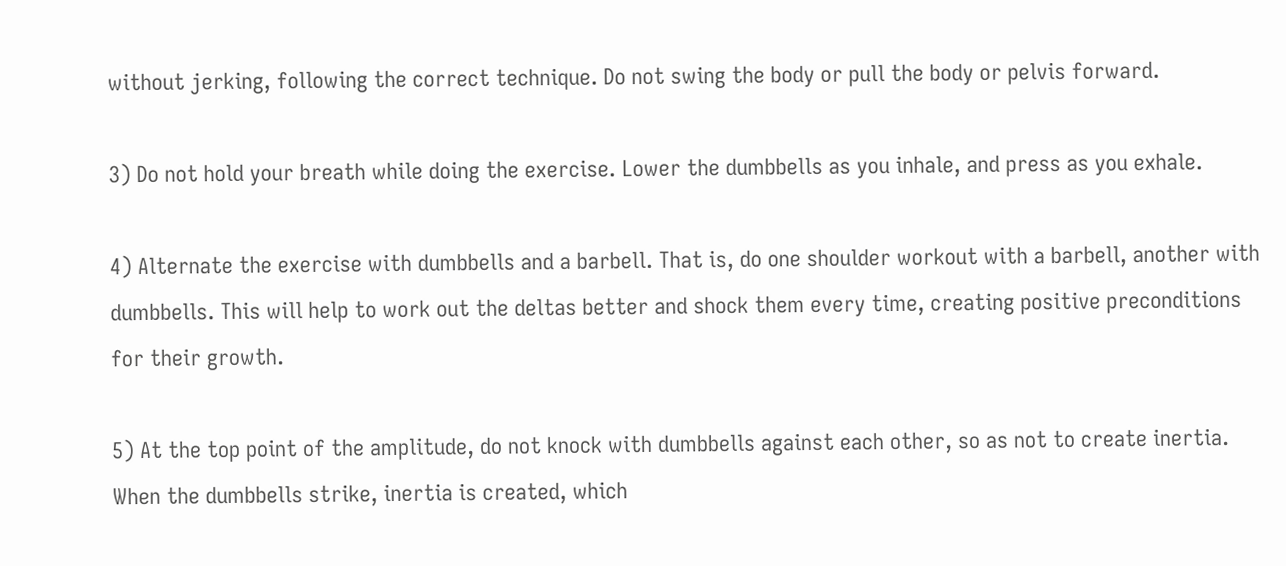without jerking, following the correct technique. Do not swing the body or pull the body or pelvis forward.

3) Do not hold your breath while doing the exercise. Lower the dumbbells as you inhale, and press as you exhale.

4) Alternate the exercise with dumbbells and a barbell. That is, do one shoulder workout with a barbell, another with dumbbells. This will help to work out the deltas better and shock them every time, creating positive preconditions for their growth.

5) At the top point of the amplitude, do not knock with dumbbells against each other, so as not to create inertia. When the dumbbells strike, inertia is created, which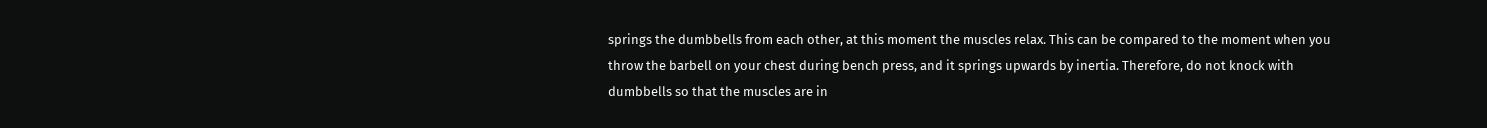springs the dumbbells from each other, at this moment the muscles relax. This can be compared to the moment when you throw the barbell on your chest during bench press, and it springs upwards by inertia. Therefore, do not knock with dumbbells so that the muscles are in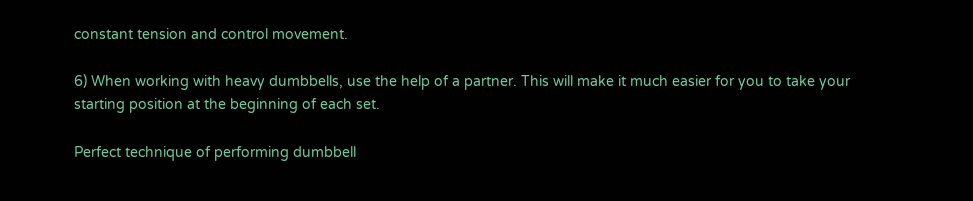constant tension and control movement.

6) When working with heavy dumbbells, use the help of a partner. This will make it much easier for you to take your starting position at the beginning of each set.

Perfect technique of performing dumbbell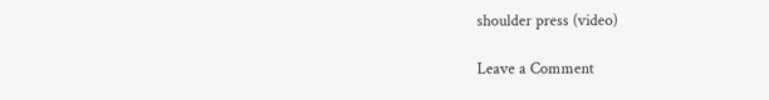shoulder press (video)

Leave a Comment